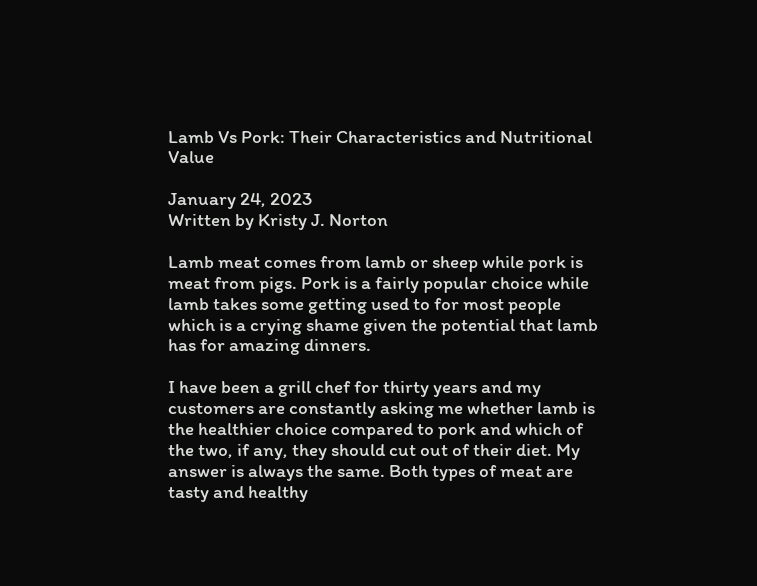Lamb Vs Pork: Their Characteristics and Nutritional Value

January 24, 2023
Written by Kristy J. Norton

Lamb meat comes from lamb or sheep while pork is meat from pigs. Pork is a fairly popular choice while lamb takes some getting used to for most people which is a crying shame given the potential that lamb has for amazing dinners.

I have been a grill chef for thirty years and my customers are constantly asking me whether lamb is the healthier choice compared to pork and which of the two, if any, they should cut out of their diet. My answer is always the same. Both types of meat are tasty and healthy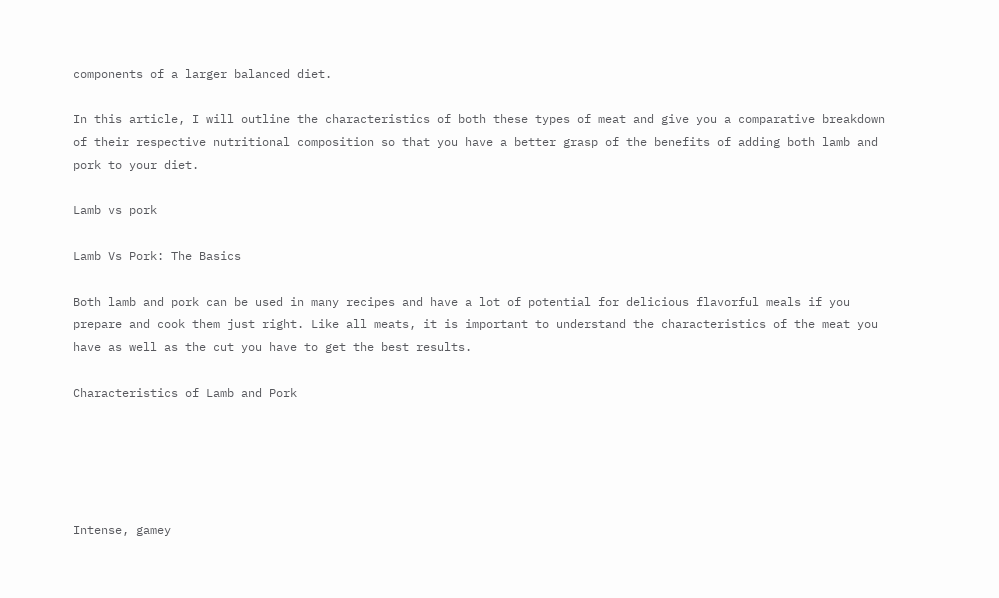components of a larger balanced diet.

In this article, I will outline the characteristics of both these types of meat and give you a comparative breakdown of their respective nutritional composition so that you have a better grasp of the benefits of adding both lamb and pork to your diet.

Lamb vs pork

Lamb Vs Pork: The Basics

Both lamb and pork can be used in many recipes and have a lot of potential for delicious flavorful meals if you prepare and cook them just right. Like all meats, it is important to understand the characteristics of the meat you have as well as the cut you have to get the best results.

Characteristics of Lamb and Pork





Intense, gamey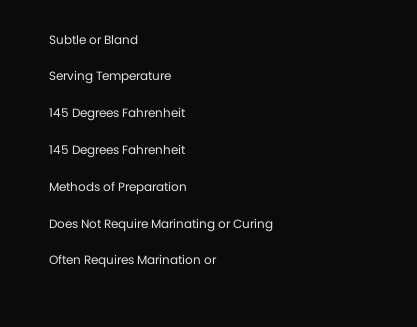Subtle or Bland

Serving Temperature

145 Degrees Fahrenheit

145 Degrees Fahrenheit

Methods of Preparation

Does Not Require Marinating or Curing

Often Requires Marination or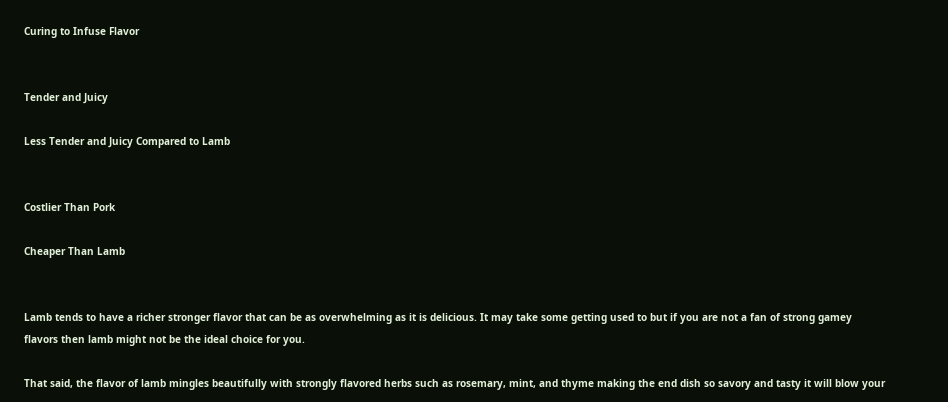Curing to Infuse Flavor


Tender and Juicy

Less Tender and Juicy Compared to Lamb


Costlier Than Pork

Cheaper Than Lamb


Lamb tends to have a richer stronger flavor that can be as overwhelming as it is delicious. It may take some getting used to but if you are not a fan of strong gamey flavors then lamb might not be the ideal choice for you.

That said, the flavor of lamb mingles beautifully with strongly flavored herbs such as rosemary, mint, and thyme making the end dish so savory and tasty it will blow your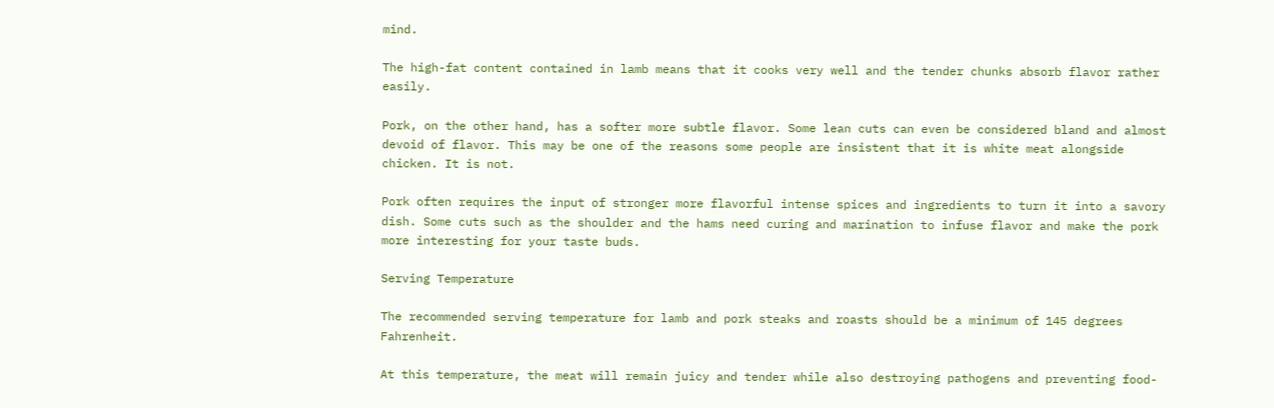mind.

The high-fat content contained in lamb means that it cooks very well and the tender chunks absorb flavor rather easily.

Pork, on the other hand, has a softer more subtle flavor. Some lean cuts can even be considered bland and almost devoid of flavor. This may be one of the reasons some people are insistent that it is white meat alongside chicken. It is not.

Pork often requires the input of stronger more flavorful intense spices and ingredients to turn it into a savory dish. Some cuts such as the shoulder and the hams need curing and marination to infuse flavor and make the pork more interesting for your taste buds.

Serving Temperature

The recommended serving temperature for lamb and pork steaks and roasts should be a minimum of 145 degrees Fahrenheit.

At this temperature, the meat will remain juicy and tender while also destroying pathogens and preventing food-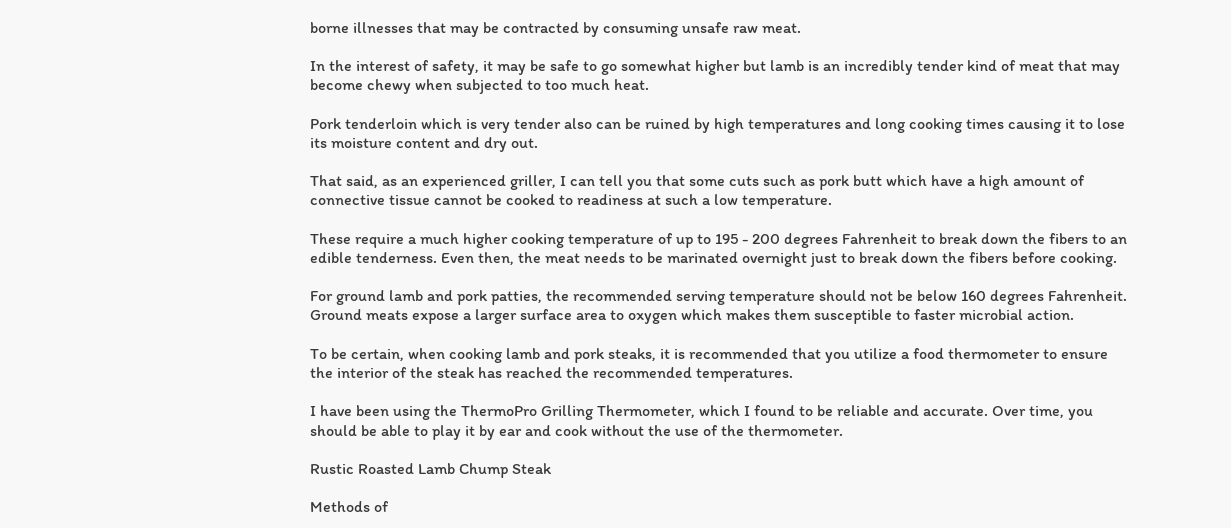borne illnesses that may be contracted by consuming unsafe raw meat.

In the interest of safety, it may be safe to go somewhat higher but lamb is an incredibly tender kind of meat that may become chewy when subjected to too much heat.

Pork tenderloin which is very tender also can be ruined by high temperatures and long cooking times causing it to lose its moisture content and dry out.

That said, as an experienced griller, I can tell you that some cuts such as pork butt which have a high amount of connective tissue cannot be cooked to readiness at such a low temperature.

These require a much higher cooking temperature of up to 195 - 200 degrees Fahrenheit to break down the fibers to an edible tenderness. Even then, the meat needs to be marinated overnight just to break down the fibers before cooking.

For ground lamb and pork patties, the recommended serving temperature should not be below 160 degrees Fahrenheit. Ground meats expose a larger surface area to oxygen which makes them susceptible to faster microbial action.

To be certain, when cooking lamb and pork steaks, it is recommended that you utilize a food thermometer to ensure the interior of the steak has reached the recommended temperatures.

I have been using the ThermoPro Grilling Thermometer, which I found to be reliable and accurate. Over time, you should be able to play it by ear and cook without the use of the thermometer.

Rustic Roasted Lamb Chump Steak

Methods of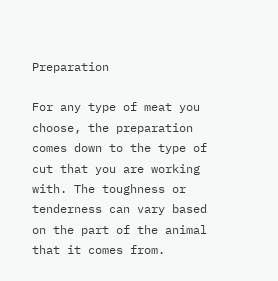Preparation

For any type of meat you choose, the preparation comes down to the type of cut that you are working with. The toughness or tenderness can vary based on the part of the animal that it comes from.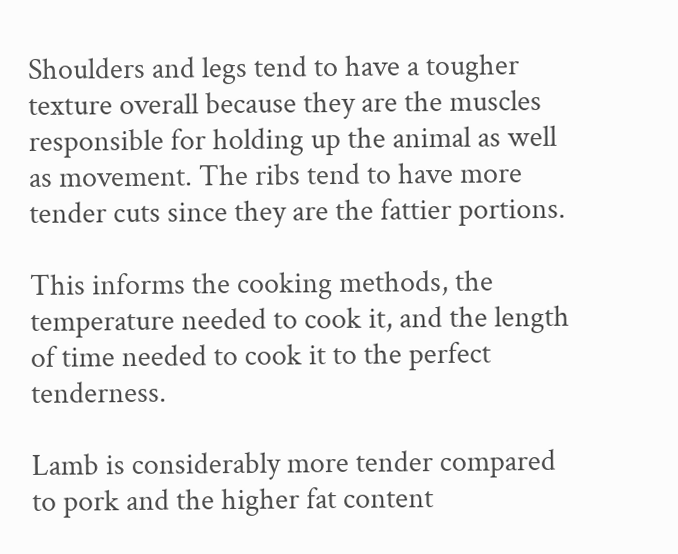Shoulders and legs tend to have a tougher texture overall because they are the muscles responsible for holding up the animal as well as movement. The ribs tend to have more tender cuts since they are the fattier portions.

This informs the cooking methods, the temperature needed to cook it, and the length of time needed to cook it to the perfect tenderness.

Lamb is considerably more tender compared to pork and the higher fat content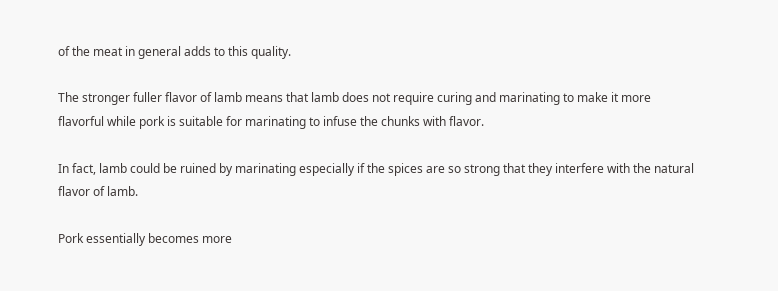of the meat in general adds to this quality.

The stronger fuller flavor of lamb means that lamb does not require curing and marinating to make it more flavorful while pork is suitable for marinating to infuse the chunks with flavor.

In fact, lamb could be ruined by marinating especially if the spices are so strong that they interfere with the natural flavor of lamb.

Pork essentially becomes more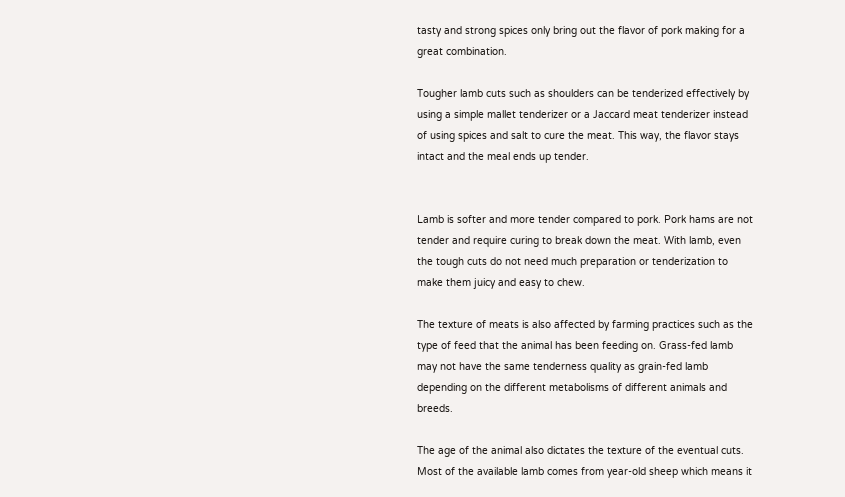tasty and strong spices only bring out the flavor of pork making for a great combination.

Tougher lamb cuts such as shoulders can be tenderized effectively by using a simple mallet tenderizer or a Jaccard meat tenderizer instead of using spices and salt to cure the meat. This way, the flavor stays intact and the meal ends up tender.


Lamb is softer and more tender compared to pork. Pork hams are not tender and require curing to break down the meat. With lamb, even the tough cuts do not need much preparation or tenderization to make them juicy and easy to chew.

The texture of meats is also affected by farming practices such as the type of feed that the animal has been feeding on. Grass-fed lamb may not have the same tenderness quality as grain-fed lamb depending on the different metabolisms of different animals and breeds.

The age of the animal also dictates the texture of the eventual cuts. Most of the available lamb comes from year-old sheep which means it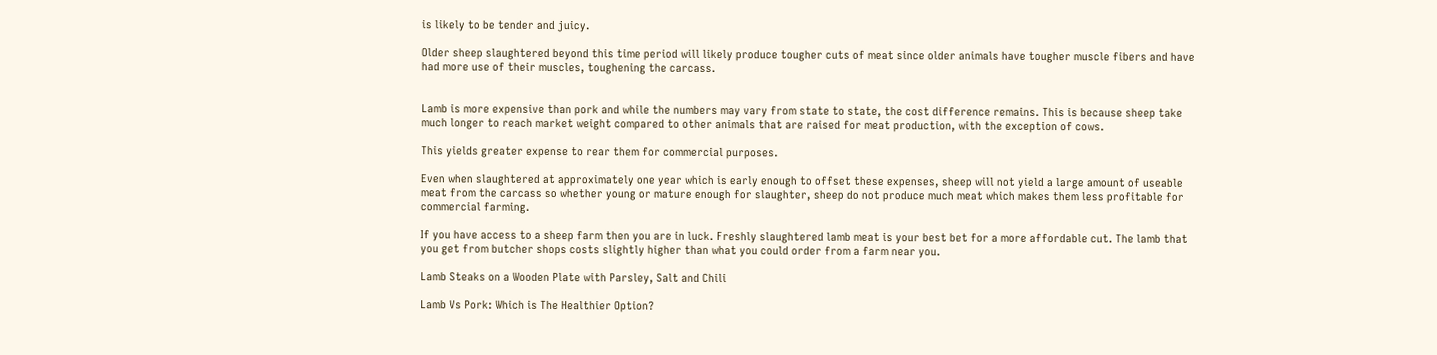is likely to be tender and juicy.

Older sheep slaughtered beyond this time period will likely produce tougher cuts of meat since older animals have tougher muscle fibers and have had more use of their muscles, toughening the carcass.


Lamb is more expensive than pork and while the numbers may vary from state to state, the cost difference remains. This is because sheep take much longer to reach market weight compared to other animals that are raised for meat production, with the exception of cows.

This yields greater expense to rear them for commercial purposes.

Even when slaughtered at approximately one year which is early enough to offset these expenses, sheep will not yield a large amount of useable meat from the carcass so whether young or mature enough for slaughter, sheep do not produce much meat which makes them less profitable for commercial farming.

If you have access to a sheep farm then you are in luck. Freshly slaughtered lamb meat is your best bet for a more affordable cut. The lamb that you get from butcher shops costs slightly higher than what you could order from a farm near you.

Lamb Steaks on a Wooden Plate with Parsley, Salt and Chili

Lamb Vs Pork: Which is The Healthier Option?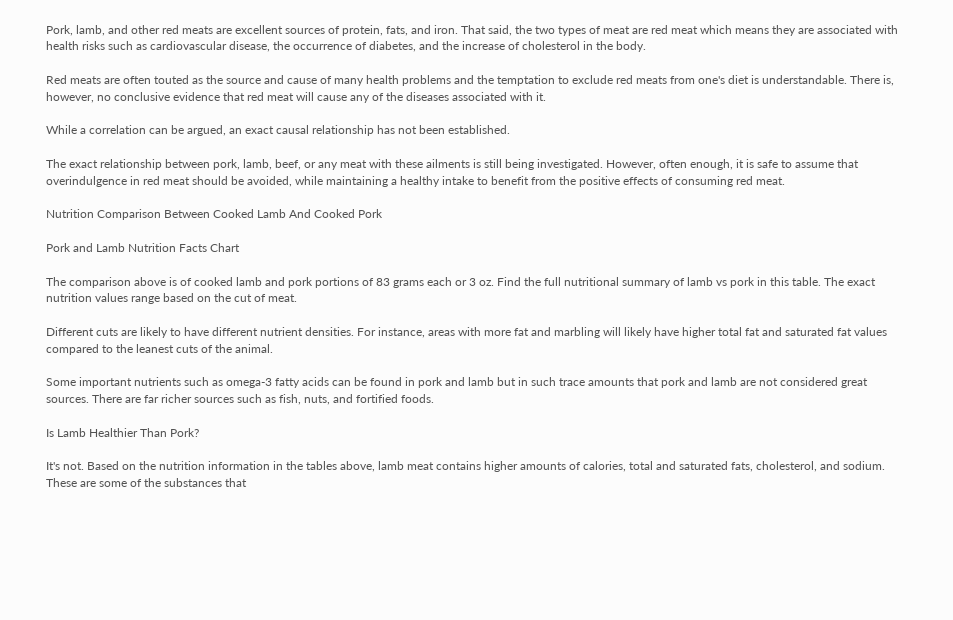Pork, lamb, and other red meats are excellent sources of protein, fats, and iron. That said, the two types of meat are red meat which means they are associated with health risks such as cardiovascular disease, the occurrence of diabetes, and the increase of cholesterol in the body.

Red meats are often touted as the source and cause of many health problems and the temptation to exclude red meats from one's diet is understandable. There is, however, no conclusive evidence that red meat will cause any of the diseases associated with it.

While a correlation can be argued, an exact causal relationship has not been established.

The exact relationship between pork, lamb, beef, or any meat with these ailments is still being investigated. However, often enough, it is safe to assume that overindulgence in red meat should be avoided, while maintaining a healthy intake to benefit from the positive effects of consuming red meat.

Nutrition Comparison Between Cooked Lamb And Cooked Pork

Pork and Lamb Nutrition Facts Chart

The comparison above is of cooked lamb and pork portions of 83 grams each or 3 oz. Find the full nutritional summary of lamb vs pork in this table. The exact nutrition values range based on the cut of meat.

Different cuts are likely to have different nutrient densities. For instance, areas with more fat and marbling will likely have higher total fat and saturated fat values compared to the leanest cuts of the animal.

Some important nutrients such as omega-3 fatty acids can be found in pork and lamb but in such trace amounts that pork and lamb are not considered great sources. There are far richer sources such as fish, nuts, and fortified foods.

Is Lamb Healthier Than Pork?

It's not. Based on the nutrition information in the tables above, lamb meat contains higher amounts of calories, total and saturated fats, cholesterol, and sodium. These are some of the substances that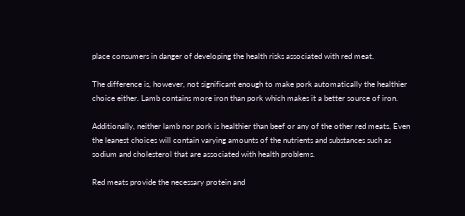place consumers in danger of developing the health risks associated with red meat.

The difference is, however, not significant enough to make pork automatically the healthier choice either. Lamb contains more iron than pork which makes it a better source of iron.

Additionally, neither lamb nor pork is healthier than beef or any of the other red meats. Even the leanest choices will contain varying amounts of the nutrients and substances such as sodium and cholesterol that are associated with health problems.

Red meats provide the necessary protein and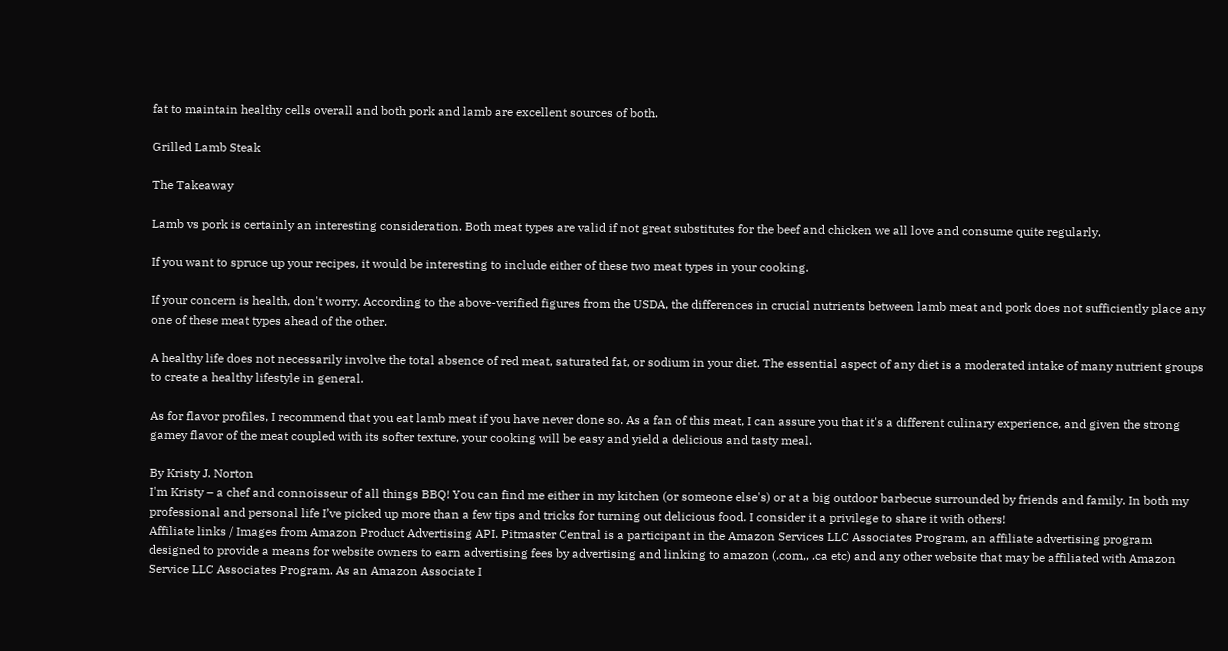fat to maintain healthy cells overall and both pork and lamb are excellent sources of both.

Grilled Lamb Steak

The Takeaway

Lamb vs pork is certainly an interesting consideration. Both meat types are valid if not great substitutes for the beef and chicken we all love and consume quite regularly.

If you want to spruce up your recipes, it would be interesting to include either of these two meat types in your cooking.

If your concern is health, don't worry. According to the above-verified figures from the USDA, the differences in crucial nutrients between lamb meat and pork does not sufficiently place any one of these meat types ahead of the other.

A healthy life does not necessarily involve the total absence of red meat, saturated fat, or sodium in your diet. The essential aspect of any diet is a moderated intake of many nutrient groups to create a healthy lifestyle in general.

As for flavor profiles, I recommend that you eat lamb meat if you have never done so. As a fan of this meat, I can assure you that it's a different culinary experience, and given the strong gamey flavor of the meat coupled with its softer texture, your cooking will be easy and yield a delicious and tasty meal.

By Kristy J. Norton
I'm Kristy – a chef and connoisseur of all things BBQ! You can find me either in my kitchen (or someone else's) or at a big outdoor barbecue surrounded by friends and family. In both my professional and personal life I’ve picked up more than a few tips and tricks for turning out delicious food. I consider it a privilege to share it with others!
Affiliate links / Images from Amazon Product Advertising API. Pitmaster Central is a participant in the Amazon Services LLC Associates Program, an affiliate advertising program designed to provide a means for website owners to earn advertising fees by advertising and linking to amazon (.com,, .ca etc) and any other website that may be affiliated with Amazon Service LLC Associates Program. As an Amazon Associate I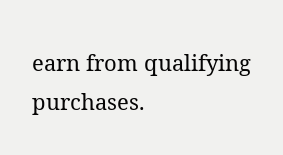earn from qualifying purchases.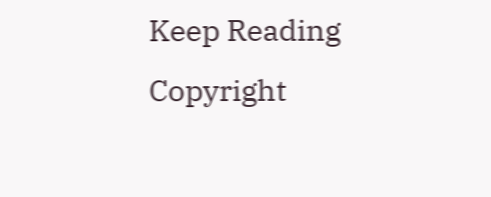Keep Reading
Copyright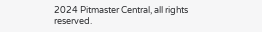2024 Pitmaster Central, all rights reserved.